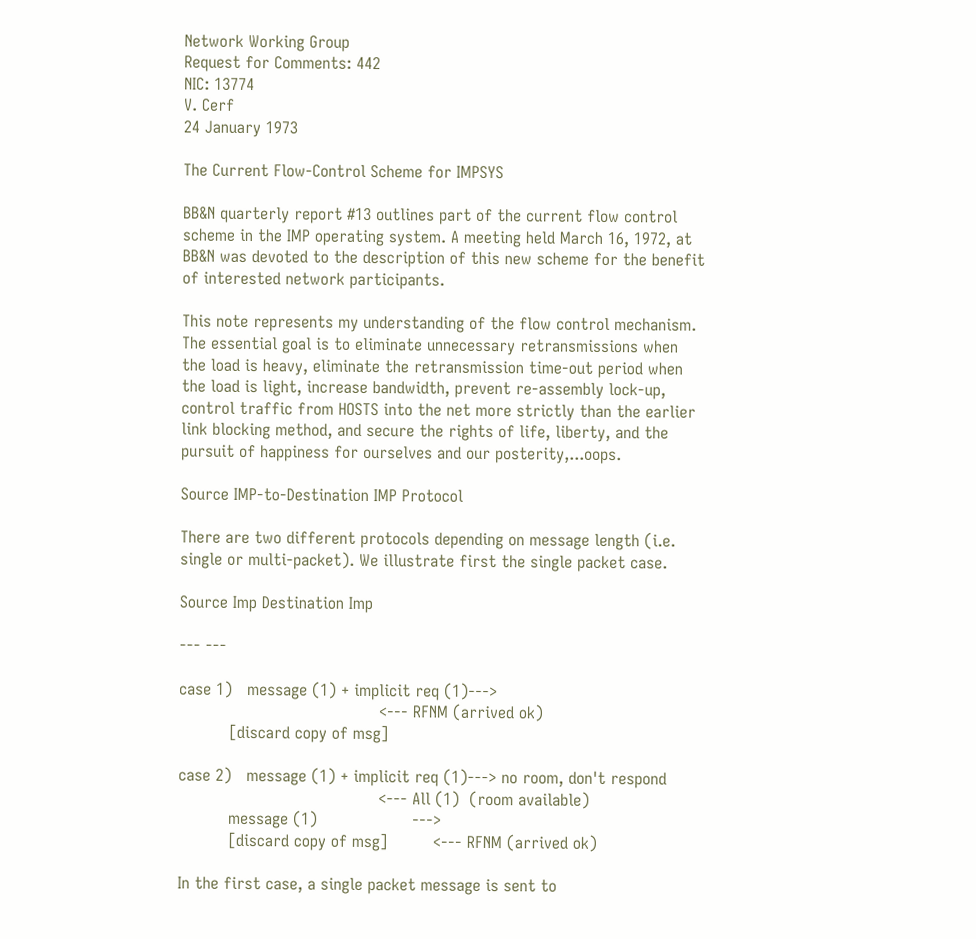Network Working Group
Request for Comments: 442
NIC: 13774
V. Cerf
24 January 1973

The Current Flow-Control Scheme for IMPSYS

BB&N quarterly report #13 outlines part of the current flow control scheme in the IMP operating system. A meeting held March 16, 1972, at BB&N was devoted to the description of this new scheme for the benefit of interested network participants.

This note represents my understanding of the flow control mechanism. The essential goal is to eliminate unnecessary retransmissions when the load is heavy, eliminate the retransmission time-out period when the load is light, increase bandwidth, prevent re-assembly lock-up, control traffic from HOSTS into the net more strictly than the earlier link blocking method, and secure the rights of life, liberty, and the pursuit of happiness for ourselves and our posterity,...oops.

Source IMP-to-Destination IMP Protocol

There are two different protocols depending on message length (i.e. single or multi-packet). We illustrate first the single packet case.

Source Imp Destination Imp

--- ---

case 1)   message (1) + implicit req (1)--->
                                        <--- RFNM (arrived ok)
          [discard copy of msg]

case 2)   message (1) + implicit req (1)---> no room, don't respond
                                        <--- All (1)  (room available)
          message (1)                   --->
          [discard copy of msg]         <--- RFNM (arrived ok)

In the first case, a single packet message is sent to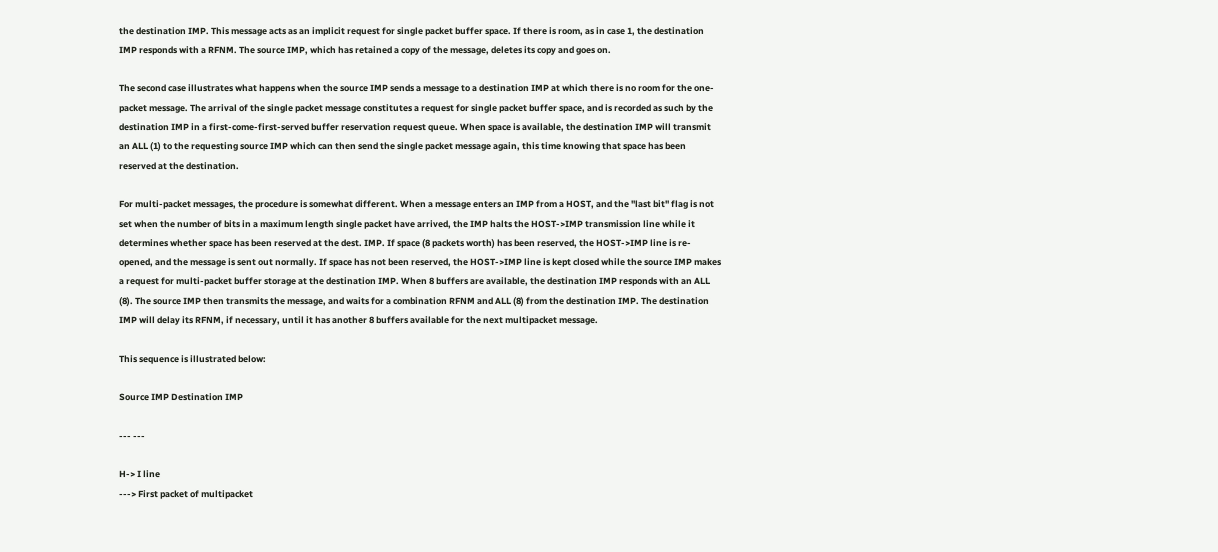the destination IMP. This message acts as an implicit request for single packet buffer space. If there is room, as in case 1, the destination IMP responds with a RFNM. The source IMP, which has retained a copy of the message, deletes its copy and goes on.

The second case illustrates what happens when the source IMP sends a message to a destination IMP at which there is no room for the one- packet message. The arrival of the single packet message constitutes a request for single packet buffer space, and is recorded as such by the destination IMP in a first-come-first-served buffer reservation request queue. When space is available, the destination IMP will transmit an ALL (1) to the requesting source IMP which can then send the single packet message again, this time knowing that space has been reserved at the destination.

For multi-packet messages, the procedure is somewhat different. When a message enters an IMP from a HOST, and the "last bit" flag is not set when the number of bits in a maximum length single packet have arrived, the IMP halts the HOST->IMP transmission line while it determines whether space has been reserved at the dest. IMP. If space (8 packets worth) has been reserved, the HOST->IMP line is re- opened, and the message is sent out normally. If space has not been reserved, the HOST->IMP line is kept closed while the source IMP makes a request for multi-packet buffer storage at the destination IMP. When 8 buffers are available, the destination IMP responds with an ALL (8). The source IMP then transmits the message, and waits for a combination RFNM and ALL (8) from the destination IMP. The destination IMP will delay its RFNM, if necessary, until it has another 8 buffers available for the next multipacket message.

This sequence is illustrated below:

Source IMP Destination IMP

--- ---

H-> I line
---> First packet of multipacket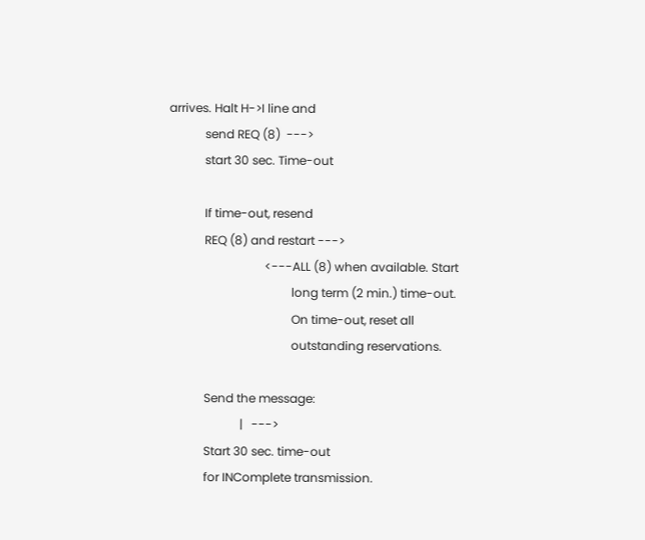arrives. Halt H->I line and
            send REQ (8)  --->
            start 30 sec. Time-out

            If time-out, resend
            REQ (8) and restart --->
                                <---ALL (8) when available. Start
                                         long term (2 min.) time-out.
                                         On time-out, reset all
                                         outstanding reservations.

            Send the message:
                        |   --->
            Start 30 sec. time-out
            for INComplete transmission.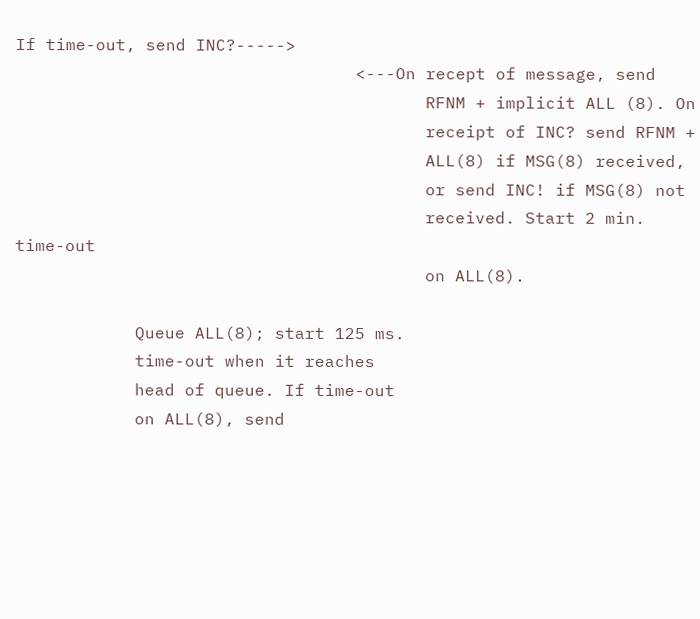If time-out, send INC?----->
                                  <---On recept of message, send
                                         RFNM + implicit ALL (8). On
                                         receipt of INC? send RFNM +
                                         ALL(8) if MSG(8) received,
                                         or send INC! if MSG(8) not
                                         received. Start 2 min. time-out
                                         on ALL(8).

            Queue ALL(8); start 125 ms.
            time-out when it reaches
            head of queue. If time-out
            on ALL(8), send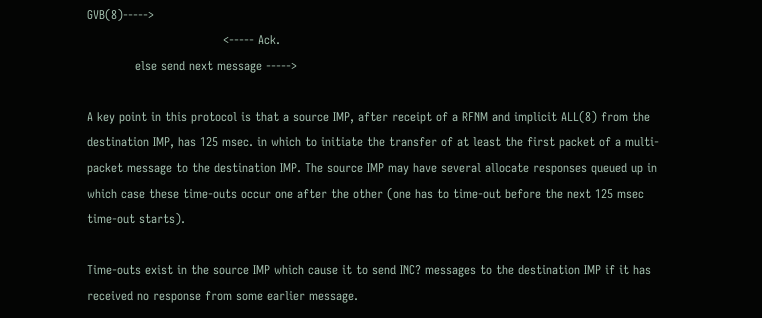GVB(8)----->
                                  <----- Ack.
            else send next message ----->

A key point in this protocol is that a source IMP, after receipt of a RFNM and implicit ALL(8) from the destination IMP, has 125 msec. in which to initiate the transfer of at least the first packet of a multi-packet message to the destination IMP. The source IMP may have several allocate responses queued up in which case these time-outs occur one after the other (one has to time-out before the next 125 msec time-out starts).

Time-outs exist in the source IMP which cause it to send INC? messages to the destination IMP if it has received no response from some earlier message.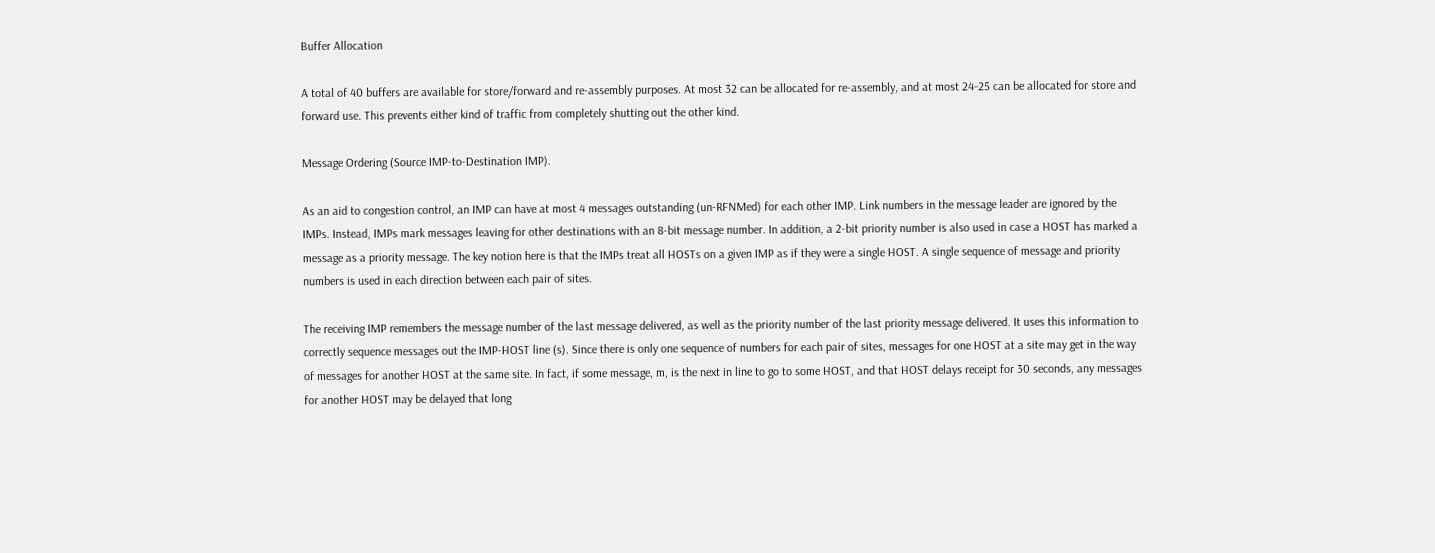Buffer Allocation

A total of 40 buffers are available for store/forward and re-assembly purposes. At most 32 can be allocated for re-assembly, and at most 24-25 can be allocated for store and forward use. This prevents either kind of traffic from completely shutting out the other kind.

Message Ordering (Source IMP-to-Destination IMP).

As an aid to congestion control, an IMP can have at most 4 messages outstanding (un-RFNMed) for each other IMP. Link numbers in the message leader are ignored by the IMPs. Instead, IMPs mark messages leaving for other destinations with an 8-bit message number. In addition, a 2-bit priority number is also used in case a HOST has marked a message as a priority message. The key notion here is that the IMPs treat all HOSTs on a given IMP as if they were a single HOST. A single sequence of message and priority numbers is used in each direction between each pair of sites.

The receiving IMP remembers the message number of the last message delivered, as well as the priority number of the last priority message delivered. It uses this information to correctly sequence messages out the IMP-HOST line (s). Since there is only one sequence of numbers for each pair of sites, messages for one HOST at a site may get in the way of messages for another HOST at the same site. In fact, if some message, m, is the next in line to go to some HOST, and that HOST delays receipt for 30 seconds, any messages for another HOST may be delayed that long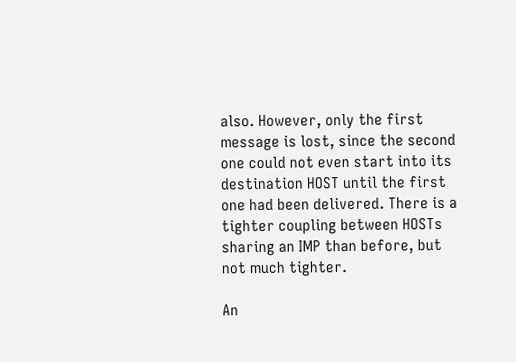also. However, only the first message is lost, since the second one could not even start into its destination HOST until the first one had been delivered. There is a tighter coupling between HOSTs sharing an IMP than before, but not much tighter.

An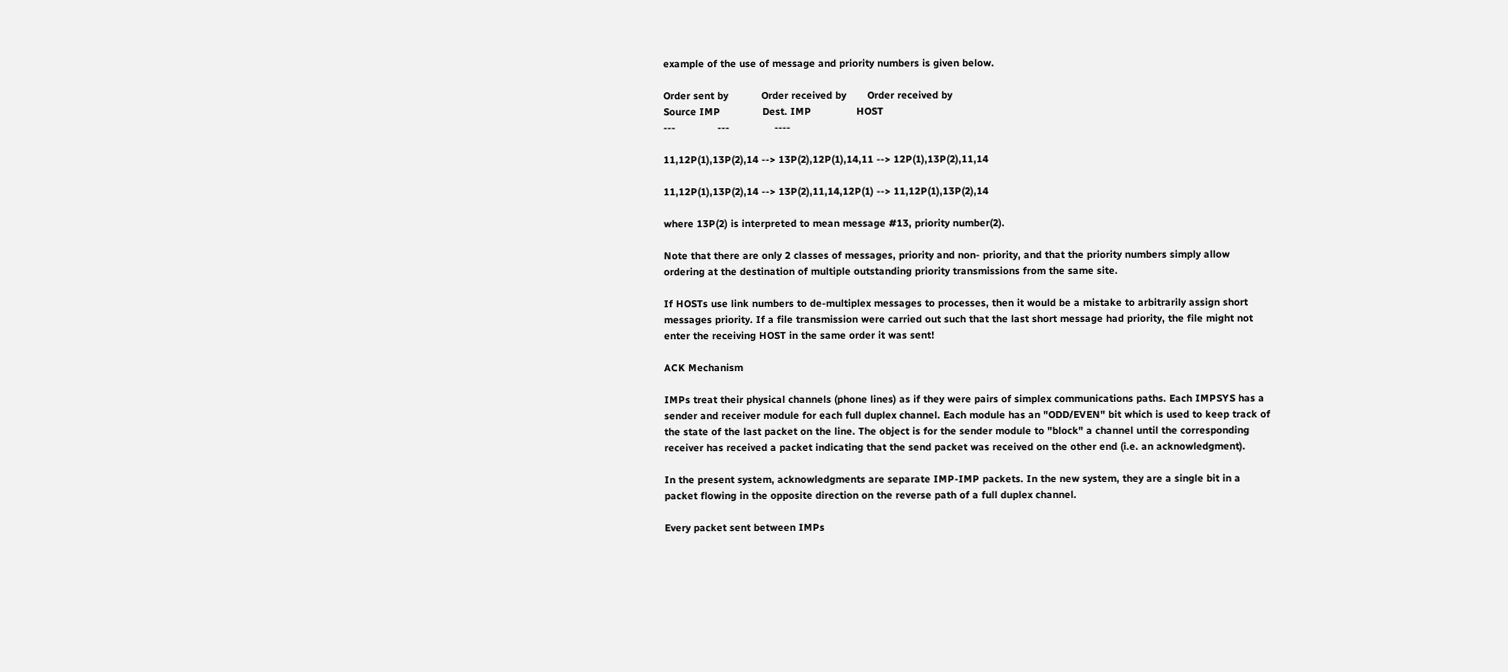example of the use of message and priority numbers is given below.

Order sent by           Order received by       Order received by
Source IMP              Dest. IMP               HOST
---              ---               ----

11,12P(1),13P(2),14 --> 13P(2),12P(1),14,11 --> 12P(1),13P(2),11,14

11,12P(1),13P(2),14 --> 13P(2),11,14,12P(1) --> 11,12P(1),13P(2),14

where 13P(2) is interpreted to mean message #13, priority number(2).

Note that there are only 2 classes of messages, priority and non- priority, and that the priority numbers simply allow ordering at the destination of multiple outstanding priority transmissions from the same site.

If HOSTs use link numbers to de-multiplex messages to processes, then it would be a mistake to arbitrarily assign short messages priority. If a file transmission were carried out such that the last short message had priority, the file might not enter the receiving HOST in the same order it was sent!

ACK Mechanism

IMPs treat their physical channels (phone lines) as if they were pairs of simplex communications paths. Each IMPSYS has a sender and receiver module for each full duplex channel. Each module has an "ODD/EVEN" bit which is used to keep track of the state of the last packet on the line. The object is for the sender module to "block" a channel until the corresponding receiver has received a packet indicating that the send packet was received on the other end (i.e. an acknowledgment).

In the present system, acknowledgments are separate IMP-IMP packets. In the new system, they are a single bit in a packet flowing in the opposite direction on the reverse path of a full duplex channel.

Every packet sent between IMPs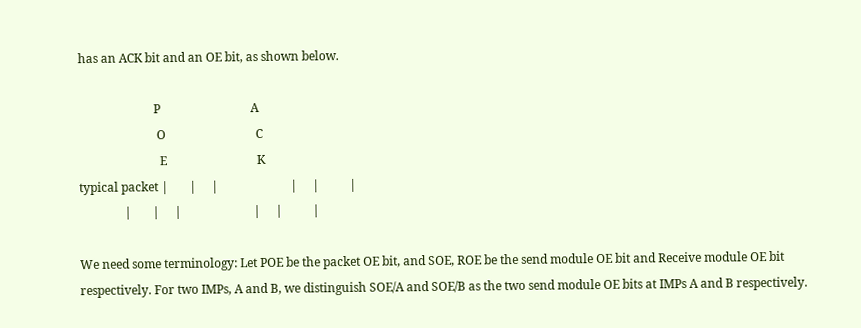has an ACK bit and an OE bit, as shown below.

                         P                              A
                          O                              C
                           E                              K
typical packet |       |     |                        |     |          |
               |       |     |                        |     |          |

We need some terminology: Let POE be the packet OE bit, and SOE, ROE be the send module OE bit and Receive module OE bit respectively. For two IMPs, A and B, we distinguish SOE/A and SOE/B as the two send module OE bits at IMPs A and B respectively.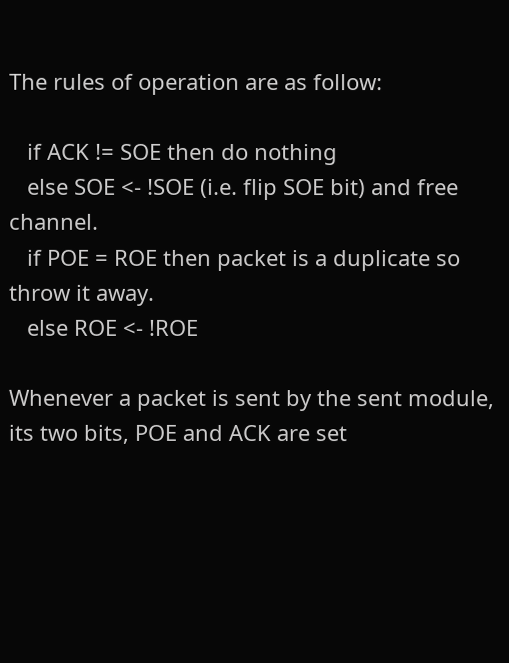The rules of operation are as follow:

   if ACK != SOE then do nothing
   else SOE <- !SOE (i.e. flip SOE bit) and free channel.
   if POE = ROE then packet is a duplicate so throw it away.
   else ROE <- !ROE

Whenever a packet is sent by the sent module, its two bits, POE and ACK are set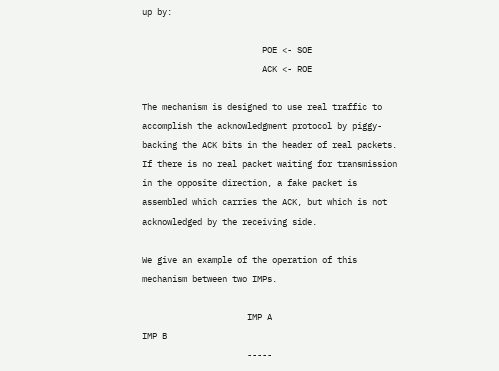up by:

                        POE <- SOE
                        ACK <- ROE

The mechanism is designed to use real traffic to accomplish the acknowledgment protocol by piggy-backing the ACK bits in the header of real packets. If there is no real packet waiting for transmission in the opposite direction, a fake packet is assembled which carries the ACK, but which is not acknowledged by the receiving side.

We give an example of the operation of this mechanism between two IMPs.

                     IMP A                           IMP B
                     -----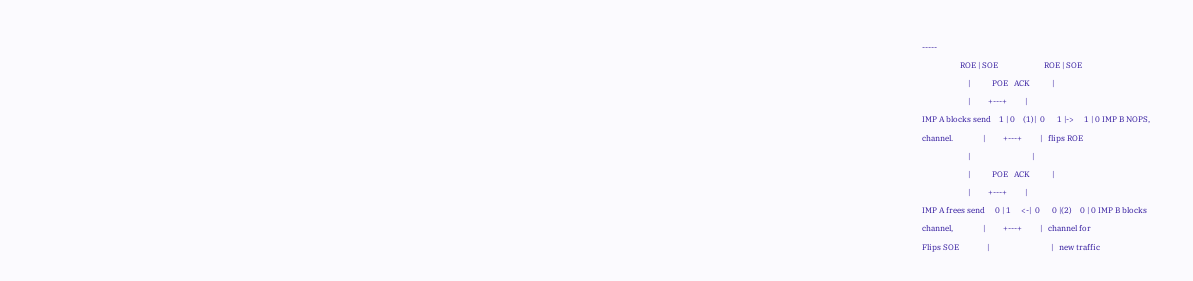-----
                   ROE | SOE                       ROE | SOE
                       |           POE   ACK           |
                       |         +---+         |
IMP A blocks send    1 | 0    (1)|  0      1 |->     1 | 0 IMP B NOPS,
channel.               |         +---+         |   flips ROE
                       |                               |
                       |           POE   ACK           |
                       |         +---+         |
IMP A frees send     0 | 1     <-|  0      0 |(2)    0 | 0 IMP B blocks
channel,               |         +---+         |   channel for
Flips SOE              |                               |   new traffic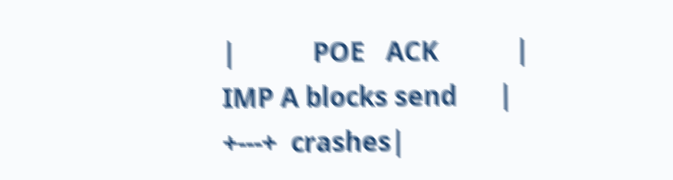|           POE   ACK           |
IMP A blocks send      |         +---+  crashes|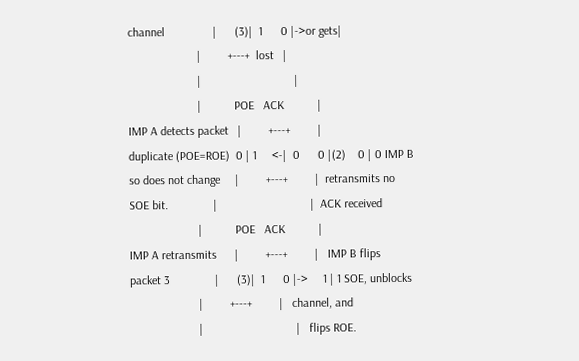channel                |      (3)|  1      0 |->or gets|
                       |         +---+  lost   |
                       |                               |
                       |           POE   ACK           |
IMP A detects packet   |         +---+         |
duplicate (POE=ROE)  0 | 1     <-|  0      0 |(2)    0 | 0 IMP B
so does not change     |         +---+         |  retransmits no
SOE bit.               |                               |  ACK received
                       |           POE   ACK           |
IMP A retransmits      |         +---+         |   IMP B flips
packet 3               |      (3)|  1      0 |->     1 | 1 SOE, unblocks
                       |         +---+         |   channel, and
                       |                               |   flips ROE.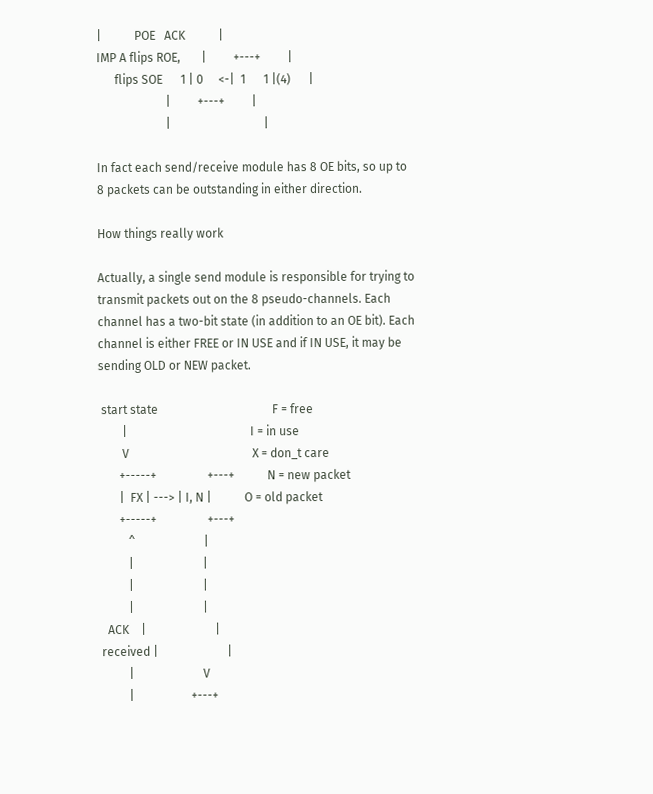|           POE   ACK           |
IMP A flips ROE,       |         +---+         |
      flips SOE      1 | 0     <-|  1      1 |(4)      |
                       |         +---+         |
                       |                               |

In fact each send/receive module has 8 OE bits, so up to 8 packets can be outstanding in either direction.

How things really work

Actually, a single send module is responsible for trying to transmit packets out on the 8 pseudo-channels. Each channel has a two-bit state (in addition to an OE bit). Each channel is either FREE or IN USE and if IN USE, it may be sending OLD or NEW packet.

 start state                                      F = free
        |                                         I = in use
        V                                         X = don_t care
       +-----+                 +---+           N = new packet
       |  FX | ---> | I, N |           O = old packet
       +-----+                 +---+
          ^                       |
          |                       |
          |                       |
          |                       |
   ACK    |                       |
 received |                       |
          |                       V
          |                   +---+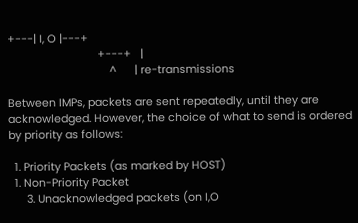+---| I, O |---+
                              +---+   |
                                  ^      | re-transmissions

Between IMPs, packets are sent repeatedly, until they are acknowledged. However, the choice of what to send is ordered by priority as follows:

  1. Priority Packets (as marked by HOST)
  1. Non-Priority Packet
      3. Unacknowledged packets (on I,O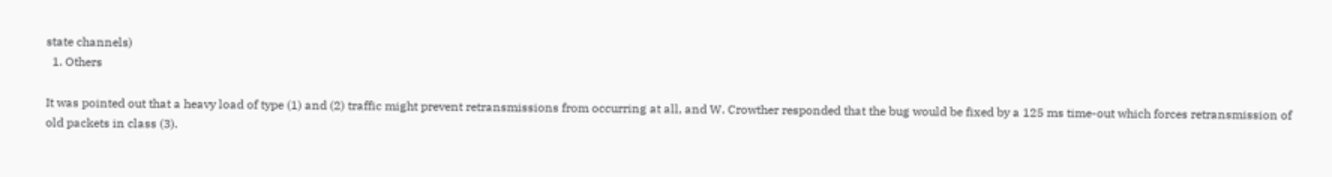state channels)
  1. Others

It was pointed out that a heavy load of type (1) and (2) traffic might prevent retransmissions from occurring at all, and W. Crowther responded that the bug would be fixed by a 125 ms time-out which forces retransmission of old packets in class (3).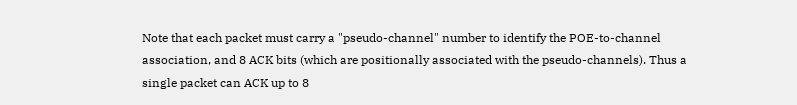Note that each packet must carry a "pseudo-channel" number to identify the POE-to-channel association, and 8 ACK bits (which are positionally associated with the pseudo-channels). Thus a single packet can ACK up to 8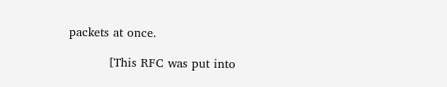packets at once.

          [This RFC was put into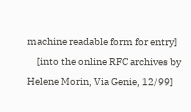machine readable form for entry]
     [into the online RFC archives by Helene Morin, Via Genie, 12/99]